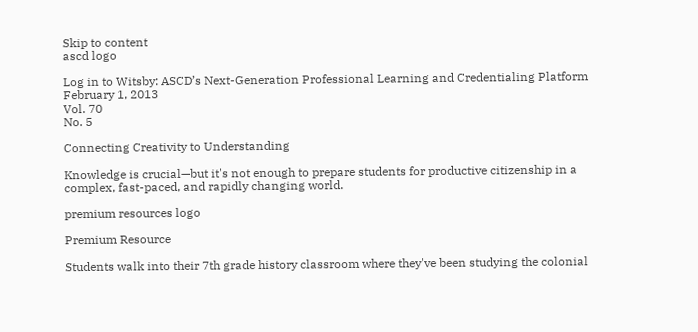Skip to content
ascd logo

Log in to Witsby: ASCD’s Next-Generation Professional Learning and Credentialing Platform
February 1, 2013
Vol. 70
No. 5

Connecting Creativity to Understanding

Knowledge is crucial—but it's not enough to prepare students for productive citizenship in a complex, fast-paced, and rapidly changing world.

premium resources logo

Premium Resource

Students walk into their 7th grade history classroom where they've been studying the colonial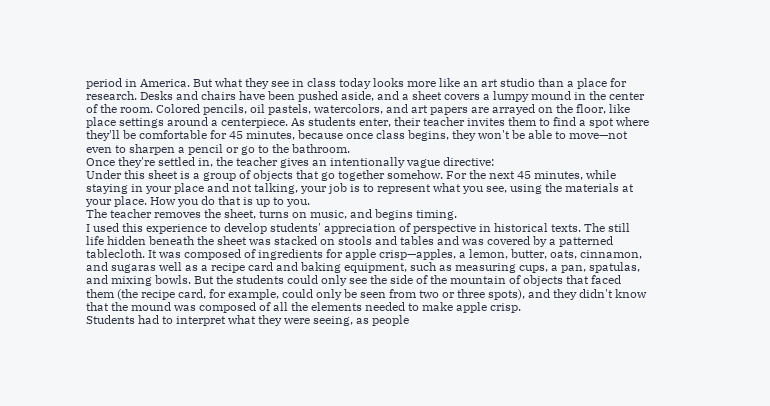period in America. But what they see in class today looks more like an art studio than a place for research. Desks and chairs have been pushed aside, and a sheet covers a lumpy mound in the center of the room. Colored pencils, oil pastels, watercolors, and art papers are arrayed on the floor, like place settings around a centerpiece. As students enter, their teacher invites them to find a spot where they'll be comfortable for 45 minutes, because once class begins, they won't be able to move—not even to sharpen a pencil or go to the bathroom.
Once they're settled in, the teacher gives an intentionally vague directive:
Under this sheet is a group of objects that go together somehow. For the next 45 minutes, while staying in your place and not talking, your job is to represent what you see, using the materials at your place. How you do that is up to you.
The teacher removes the sheet, turns on music, and begins timing.
I used this experience to develop students' appreciation of perspective in historical texts. The still life hidden beneath the sheet was stacked on stools and tables and was covered by a patterned tablecloth. It was composed of ingredients for apple crisp—apples, a lemon, butter, oats, cinnamon, and sugaras well as a recipe card and baking equipment, such as measuring cups, a pan, spatulas, and mixing bowls. But the students could only see the side of the mountain of objects that faced them (the recipe card, for example, could only be seen from two or three spots), and they didn't know that the mound was composed of all the elements needed to make apple crisp.
Students had to interpret what they were seeing, as people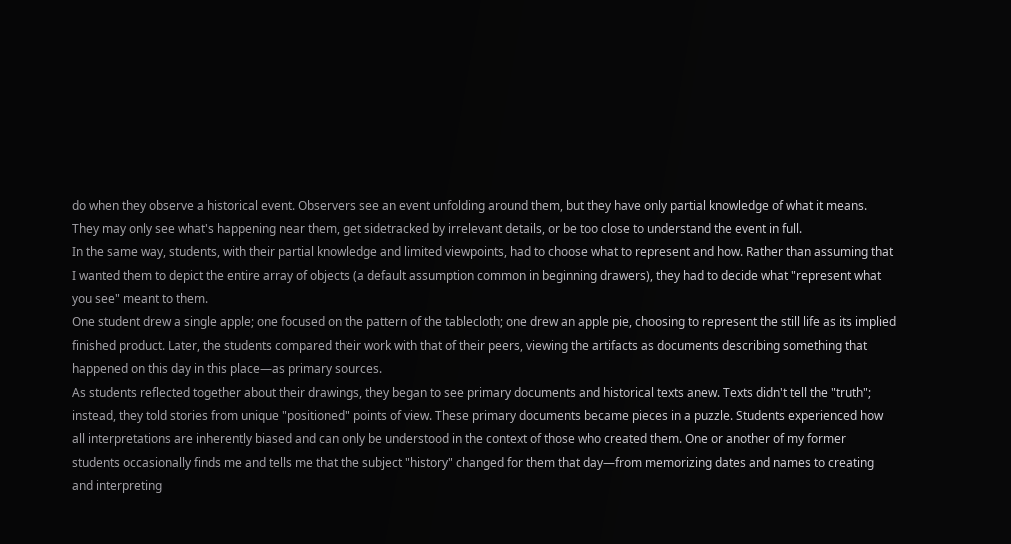do when they observe a historical event. Observers see an event unfolding around them, but they have only partial knowledge of what it means. They may only see what's happening near them, get sidetracked by irrelevant details, or be too close to understand the event in full.
In the same way, students, with their partial knowledge and limited viewpoints, had to choose what to represent and how. Rather than assuming that I wanted them to depict the entire array of objects (a default assumption common in beginning drawers), they had to decide what "represent what you see" meant to them.
One student drew a single apple; one focused on the pattern of the tablecloth; one drew an apple pie, choosing to represent the still life as its implied finished product. Later, the students compared their work with that of their peers, viewing the artifacts as documents describing something that happened on this day in this place—as primary sources.
As students reflected together about their drawings, they began to see primary documents and historical texts anew. Texts didn't tell the "truth"; instead, they told stories from unique "positioned" points of view. These primary documents became pieces in a puzzle. Students experienced how all interpretations are inherently biased and can only be understood in the context of those who created them. One or another of my former students occasionally finds me and tells me that the subject "history" changed for them that day—from memorizing dates and names to creating and interpreting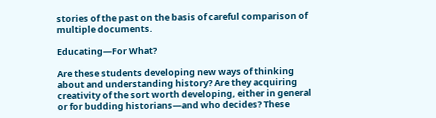stories of the past on the basis of careful comparison of multiple documents.

Educating—For What?

Are these students developing new ways of thinking about and understanding history? Are they acquiring creativity of the sort worth developing, either in general or for budding historians—and who decides? These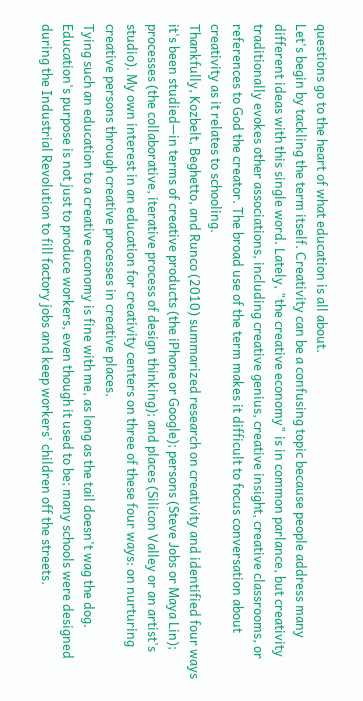questions go to the heart of what education is all about.
Let's begin by tackling the term itself. Creativity can be a confusing topic because people address many different ideas with this single word. Lately, "the creative economy" is in common parlance, but creativity traditionally evokes other associations, including creative genius, creative insight, creative classrooms, or references to God the creator. The broad use of the term makes it difficult to focus conversation about creativity as it relates to schooling.
Thankfully, Kozbelt, Beghetto, and Runco (2010) summarized research on creativity and identified four ways it's been studied—in terms of creative products (the iPhone or Google); persons (Steve Jobs or Maya Lin); processes (the collaborative, iterative process of design thinking); and places (Silicon Valley or an artist's studio). My own interest in an education for creativity centers on three of these four ways: on nurturing creative persons through creative processes in creative places.
Tying such an education to a creative economy is fine with me, as long as the tail doesn't wag the dog. Education's purpose is not just to produce workers, even though it used to be; many schools were designed during the Industrial Revolution to fill factory jobs and keep workers' children off the streets.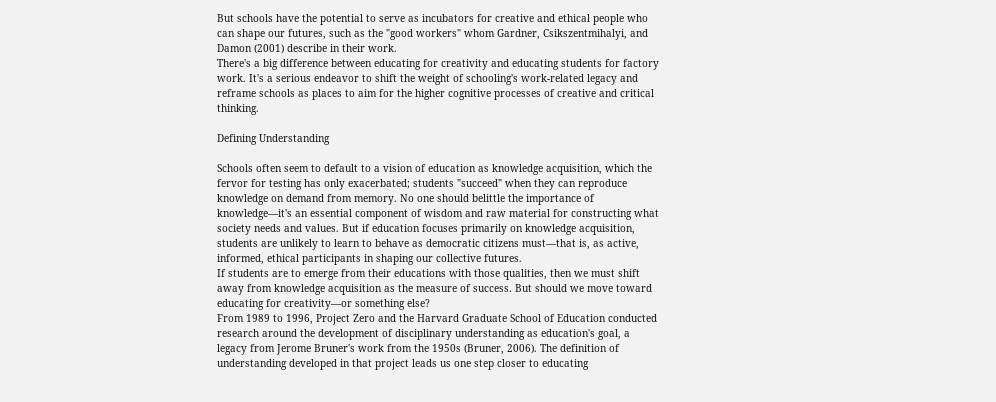But schools have the potential to serve as incubators for creative and ethical people who can shape our futures, such as the "good workers" whom Gardner, Csikszentmihalyi, and Damon (2001) describe in their work.
There's a big difference between educating for creativity and educating students for factory work. It's a serious endeavor to shift the weight of schooling's work-related legacy and reframe schools as places to aim for the higher cognitive processes of creative and critical thinking.

Defining Understanding

Schools often seem to default to a vision of education as knowledge acquisition, which the fervor for testing has only exacerbated; students "succeed" when they can reproduce knowledge on demand from memory. No one should belittle the importance of knowledge—it's an essential component of wisdom and raw material for constructing what society needs and values. But if education focuses primarily on knowledge acquisition, students are unlikely to learn to behave as democratic citizens must—that is, as active, informed, ethical participants in shaping our collective futures.
If students are to emerge from their educations with those qualities, then we must shift away from knowledge acquisition as the measure of success. But should we move toward educating for creativity—or something else?
From 1989 to 1996, Project Zero and the Harvard Graduate School of Education conducted research around the development of disciplinary understanding as education's goal, a legacy from Jerome Bruner's work from the 1950s (Bruner, 2006). The definition of understanding developed in that project leads us one step closer to educating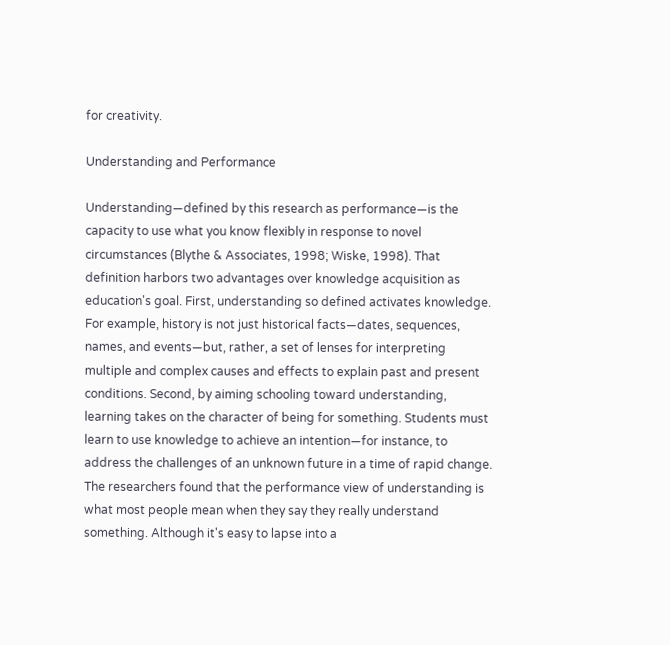for creativity.

Understanding and Performance

Understanding—defined by this research as performance—is the capacity to use what you know flexibly in response to novel circumstances (Blythe & Associates, 1998; Wiske, 1998). That definition harbors two advantages over knowledge acquisition as education's goal. First, understanding so defined activates knowledge. For example, history is not just historical facts—dates, sequences, names, and events—but, rather, a set of lenses for interpreting multiple and complex causes and effects to explain past and present conditions. Second, by aiming schooling toward understanding, learning takes on the character of being for something. Students must learn to use knowledge to achieve an intention—for instance, to address the challenges of an unknown future in a time of rapid change.
The researchers found that the performance view of understanding is what most people mean when they say they really understand something. Although it's easy to lapse into a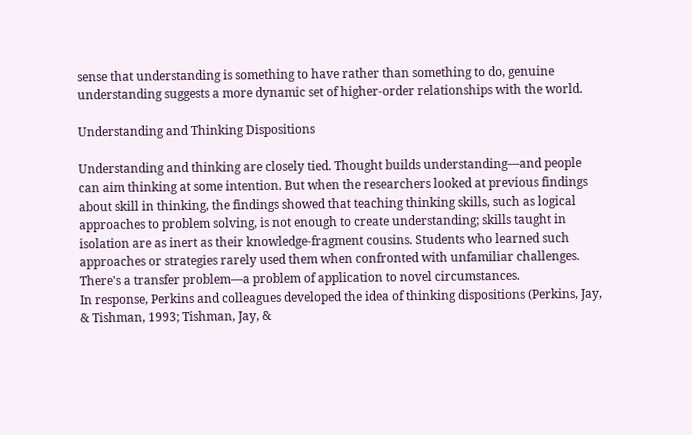sense that understanding is something to have rather than something to do, genuine understanding suggests a more dynamic set of higher-order relationships with the world.

Understanding and Thinking Dispositions

Understanding and thinking are closely tied. Thought builds understanding—and people can aim thinking at some intention. But when the researchers looked at previous findings about skill in thinking, the findings showed that teaching thinking skills, such as logical approaches to problem solving, is not enough to create understanding; skills taught in isolation are as inert as their knowledge-fragment cousins. Students who learned such approaches or strategies rarely used them when confronted with unfamiliar challenges. There's a transfer problem—a problem of application to novel circumstances.
In response, Perkins and colleagues developed the idea of thinking dispositions (Perkins, Jay, & Tishman, 1993; Tishman, Jay, &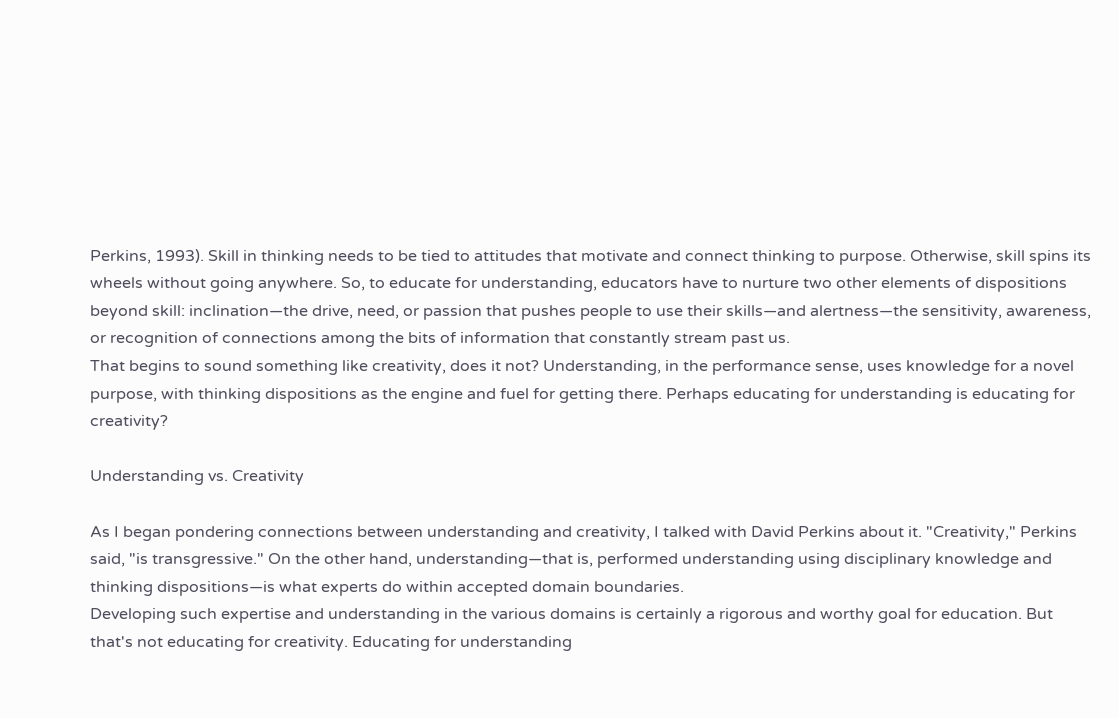Perkins, 1993). Skill in thinking needs to be tied to attitudes that motivate and connect thinking to purpose. Otherwise, skill spins its wheels without going anywhere. So, to educate for understanding, educators have to nurture two other elements of dispositions beyond skill: inclination—the drive, need, or passion that pushes people to use their skills—and alertness—the sensitivity, awareness, or recognition of connections among the bits of information that constantly stream past us.
That begins to sound something like creativity, does it not? Understanding, in the performance sense, uses knowledge for a novel purpose, with thinking dispositions as the engine and fuel for getting there. Perhaps educating for understanding is educating for creativity?

Understanding vs. Creativity

As I began pondering connections between understanding and creativity, I talked with David Perkins about it. "Creativity," Perkins said, "is transgressive." On the other hand, understanding—that is, performed understanding using disciplinary knowledge and thinking dispositions—is what experts do within accepted domain boundaries.
Developing such expertise and understanding in the various domains is certainly a rigorous and worthy goal for education. But that's not educating for creativity. Educating for understanding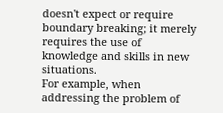doesn't expect or require boundary breaking; it merely requires the use of knowledge and skills in new situations.
For example, when addressing the problem of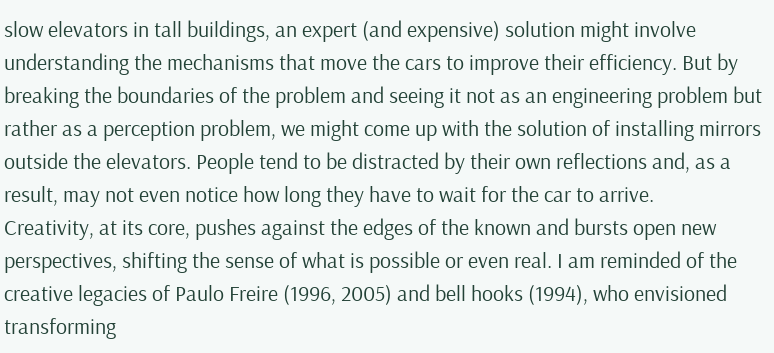slow elevators in tall buildings, an expert (and expensive) solution might involve understanding the mechanisms that move the cars to improve their efficiency. But by breaking the boundaries of the problem and seeing it not as an engineering problem but rather as a perception problem, we might come up with the solution of installing mirrors outside the elevators. People tend to be distracted by their own reflections and, as a result, may not even notice how long they have to wait for the car to arrive.
Creativity, at its core, pushes against the edges of the known and bursts open new perspectives, shifting the sense of what is possible or even real. I am reminded of the creative legacies of Paulo Freire (1996, 2005) and bell hooks (1994), who envisioned transforming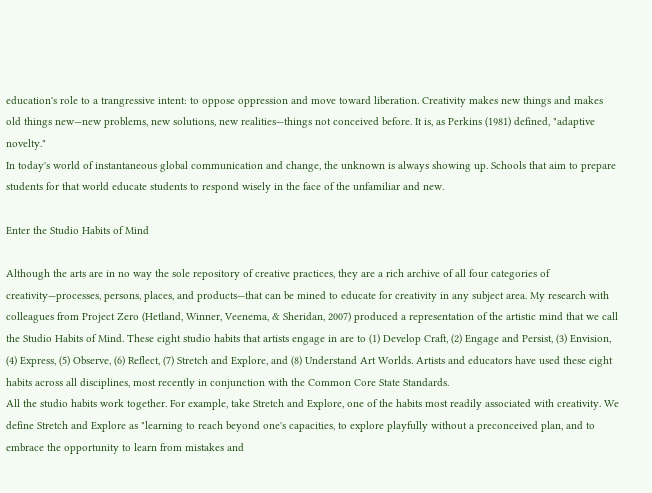education's role to a trangressive intent: to oppose oppression and move toward liberation. Creativity makes new things and makes old things new—new problems, new solutions, new realities—things not conceived before. It is, as Perkins (1981) defined, "adaptive novelty."
In today's world of instantaneous global communication and change, the unknown is always showing up. Schools that aim to prepare students for that world educate students to respond wisely in the face of the unfamiliar and new.

Enter the Studio Habits of Mind

Although the arts are in no way the sole repository of creative practices, they are a rich archive of all four categories of creativity—processes, persons, places, and products—that can be mined to educate for creativity in any subject area. My research with colleagues from Project Zero (Hetland, Winner, Veenema, & Sheridan, 2007) produced a representation of the artistic mind that we call the Studio Habits of Mind. These eight studio habits that artists engage in are to (1) Develop Craft, (2) Engage and Persist, (3) Envision, (4) Express, (5) Observe, (6) Reflect, (7) Stretch and Explore, and (8) Understand Art Worlds. Artists and educators have used these eight habits across all disciplines, most recently in conjunction with the Common Core State Standards.
All the studio habits work together. For example, take Stretch and Explore, one of the habits most readily associated with creativity. We define Stretch and Explore as "learning to reach beyond one's capacities, to explore playfully without a preconceived plan, and to embrace the opportunity to learn from mistakes and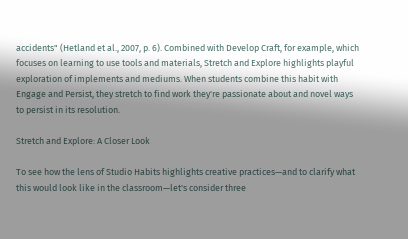accidents" (Hetland et al., 2007, p. 6). Combined with Develop Craft, for example, which focuses on learning to use tools and materials, Stretch and Explore highlights playful exploration of implements and mediums. When students combine this habit with Engage and Persist, they stretch to find work they're passionate about and novel ways to persist in its resolution.

Stretch and Explore: A Closer Look

To see how the lens of Studio Habits highlights creative practices—and to clarify what this would look like in the classroom—let's consider three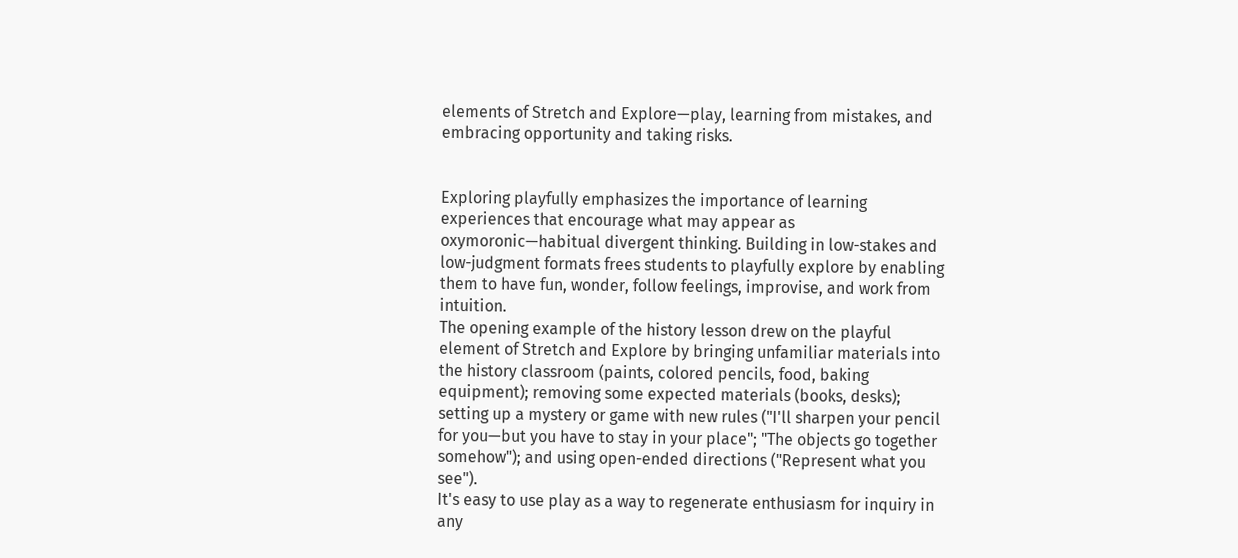elements of Stretch and Explore—play, learning from mistakes, and embracing opportunity and taking risks.


Exploring playfully emphasizes the importance of learning experiences that encourage what may appear as oxymoronic—habitual divergent thinking. Building in low-stakes and low-judgment formats frees students to playfully explore by enabling them to have fun, wonder, follow feelings, improvise, and work from intuition.
The opening example of the history lesson drew on the playful element of Stretch and Explore by bringing unfamiliar materials into the history classroom (paints, colored pencils, food, baking equipment); removing some expected materials (books, desks); setting up a mystery or game with new rules ("I'll sharpen your pencil for you—but you have to stay in your place"; "The objects go together somehow"); and using open-ended directions ("Represent what you see").
It's easy to use play as a way to regenerate enthusiasm for inquiry in any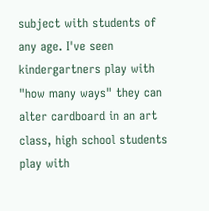subject with students of any age. I've seen kindergartners play with "how many ways" they can alter cardboard in an art class, high school students play with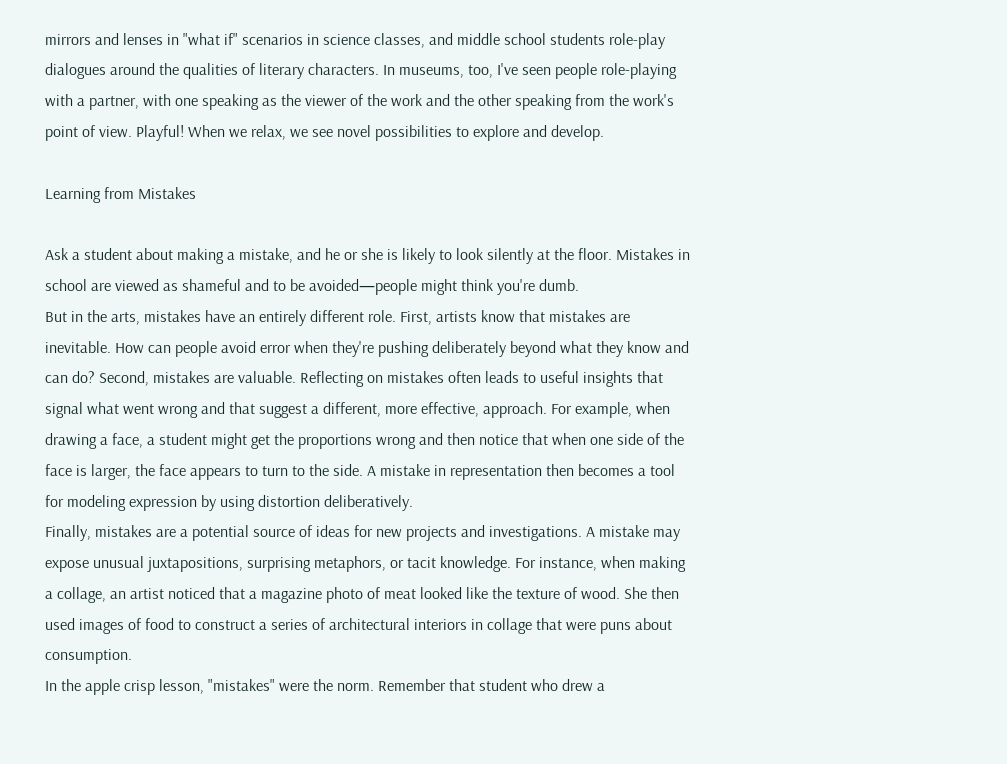mirrors and lenses in "what if" scenarios in science classes, and middle school students role-play dialogues around the qualities of literary characters. In museums, too, I've seen people role-playing with a partner, with one speaking as the viewer of the work and the other speaking from the work's point of view. Playful! When we relax, we see novel possibilities to explore and develop.

Learning from Mistakes

Ask a student about making a mistake, and he or she is likely to look silently at the floor. Mistakes in school are viewed as shameful and to be avoided—people might think you're dumb.
But in the arts, mistakes have an entirely different role. First, artists know that mistakes are inevitable. How can people avoid error when they're pushing deliberately beyond what they know and can do? Second, mistakes are valuable. Reflecting on mistakes often leads to useful insights that signal what went wrong and that suggest a different, more effective, approach. For example, when drawing a face, a student might get the proportions wrong and then notice that when one side of the face is larger, the face appears to turn to the side. A mistake in representation then becomes a tool for modeling expression by using distortion deliberatively.
Finally, mistakes are a potential source of ideas for new projects and investigations. A mistake may expose unusual juxtapositions, surprising metaphors, or tacit knowledge. For instance, when making a collage, an artist noticed that a magazine photo of meat looked like the texture of wood. She then used images of food to construct a series of architectural interiors in collage that were puns about consumption.
In the apple crisp lesson, "mistakes" were the norm. Remember that student who drew a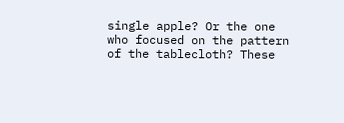single apple? Or the one who focused on the pattern of the tablecloth? These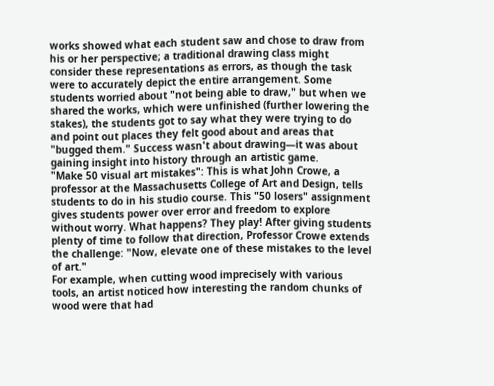works showed what each student saw and chose to draw from his or her perspective; a traditional drawing class might consider these representations as errors, as though the task were to accurately depict the entire arrangement. Some students worried about "not being able to draw," but when we shared the works, which were unfinished (further lowering the stakes), the students got to say what they were trying to do and point out places they felt good about and areas that "bugged them." Success wasn't about drawing—it was about gaining insight into history through an artistic game.
"Make 50 visual art mistakes": This is what John Crowe, a professor at the Massachusetts College of Art and Design, tells students to do in his studio course. This "50 losers" assignment gives students power over error and freedom to explore without worry. What happens? They play! After giving students plenty of time to follow that direction, Professor Crowe extends the challenge: "Now, elevate one of these mistakes to the level of art."
For example, when cutting wood imprecisely with various tools, an artist noticed how interesting the random chunks of wood were that had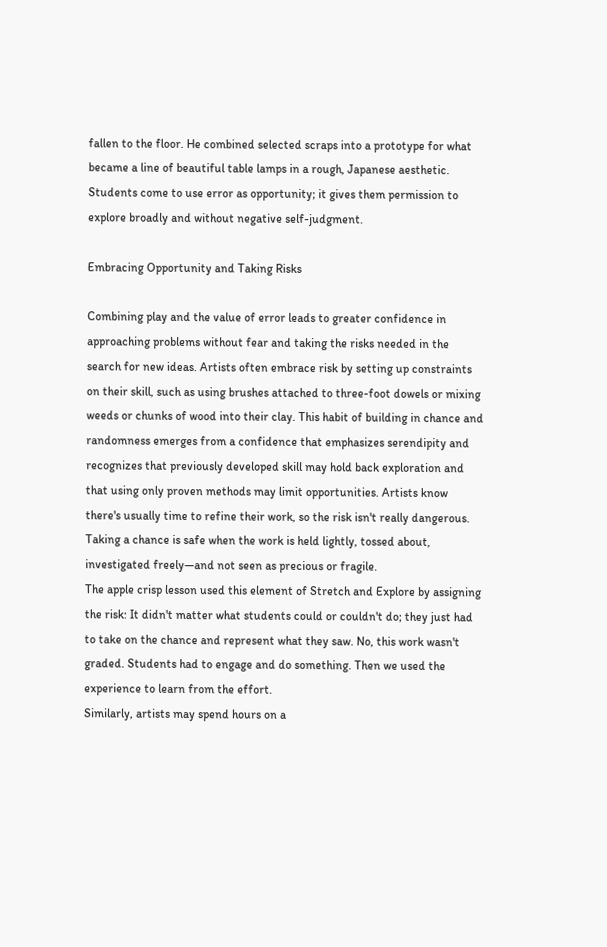fallen to the floor. He combined selected scraps into a prototype for what became a line of beautiful table lamps in a rough, Japanese aesthetic. Students come to use error as opportunity; it gives them permission to explore broadly and without negative self-judgment.

Embracing Opportunity and Taking Risks

Combining play and the value of error leads to greater confidence in approaching problems without fear and taking the risks needed in the search for new ideas. Artists often embrace risk by setting up constraints on their skill, such as using brushes attached to three-foot dowels or mixing weeds or chunks of wood into their clay. This habit of building in chance and randomness emerges from a confidence that emphasizes serendipity and recognizes that previously developed skill may hold back exploration and that using only proven methods may limit opportunities. Artists know there's usually time to refine their work, so the risk isn't really dangerous. Taking a chance is safe when the work is held lightly, tossed about, investigated freely—and not seen as precious or fragile.
The apple crisp lesson used this element of Stretch and Explore by assigning the risk: It didn't matter what students could or couldn't do; they just had to take on the chance and represent what they saw. No, this work wasn't graded. Students had to engage and do something. Then we used the experience to learn from the effort.
Similarly, artists may spend hours on a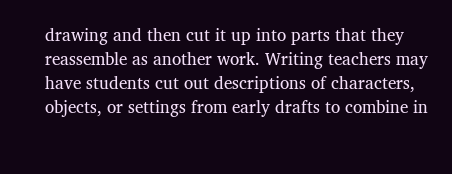drawing and then cut it up into parts that they reassemble as another work. Writing teachers may have students cut out descriptions of characters, objects, or settings from early drafts to combine in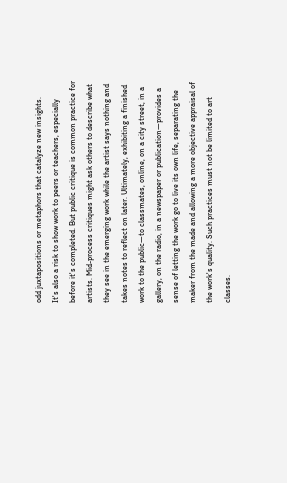odd juxtapositions or metaphors that catalyze new insights.
It's also a risk to show work to peers or teachers, especially before it's completed. But public critique is common practice for artists. Mid-process critiques might ask others to describe what they see in the emerging work while the artist says nothing and takes notes to reflect on later. Ultimately, exhibiting a finished work to the public—to classmates, online, on a city street, in a gallery, on the radio, in a newspaper or publication—provides a sense of letting the work go to live its own life, separating the maker from the made and allowing a more objective appraisal of the work's quality. Such practices must not be limited to art classes.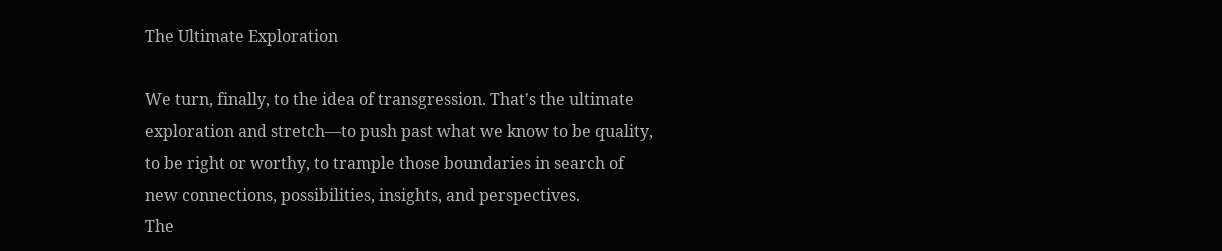The Ultimate Exploration

We turn, finally, to the idea of transgression. That's the ultimate exploration and stretch—to push past what we know to be quality, to be right or worthy, to trample those boundaries in search of new connections, possibilities, insights, and perspectives.
The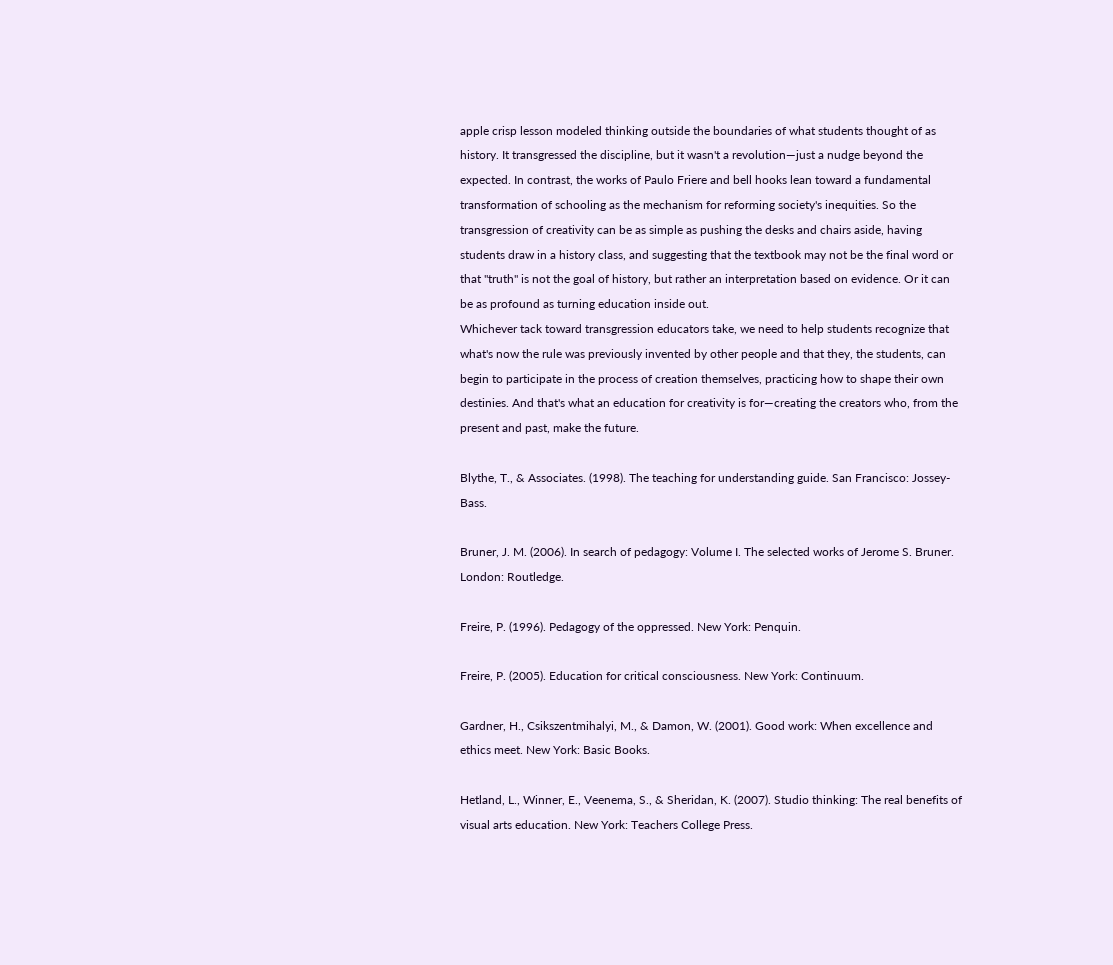apple crisp lesson modeled thinking outside the boundaries of what students thought of as history. It transgressed the discipline, but it wasn't a revolution—just a nudge beyond the expected. In contrast, the works of Paulo Friere and bell hooks lean toward a fundamental transformation of schooling as the mechanism for reforming society's inequities. So the transgression of creativity can be as simple as pushing the desks and chairs aside, having students draw in a history class, and suggesting that the textbook may not be the final word or that "truth" is not the goal of history, but rather an interpretation based on evidence. Or it can be as profound as turning education inside out.
Whichever tack toward transgression educators take, we need to help students recognize that what's now the rule was previously invented by other people and that they, the students, can begin to participate in the process of creation themselves, practicing how to shape their own destinies. And that's what an education for creativity is for—creating the creators who, from the present and past, make the future.

Blythe, T., & Associates. (1998). The teaching for understanding guide. San Francisco: Jossey-Bass.

Bruner, J. M. (2006). In search of pedagogy: Volume I. The selected works of Jerome S. Bruner. London: Routledge.

Freire, P. (1996). Pedagogy of the oppressed. New York: Penquin.

Freire, P. (2005). Education for critical consciousness. New York: Continuum.

Gardner, H., Csikszentmihalyi, M., & Damon, W. (2001). Good work: When excellence and ethics meet. New York: Basic Books.

Hetland, L., Winner, E., Veenema, S., & Sheridan, K. (2007). Studio thinking: The real benefits of visual arts education. New York: Teachers College Press.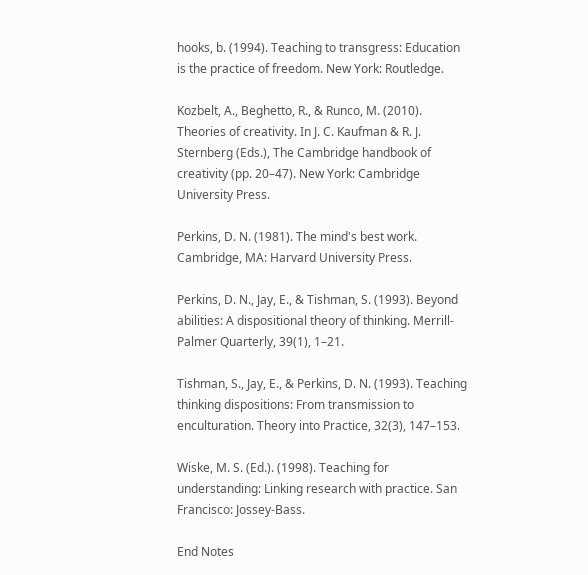hooks, b. (1994). Teaching to transgress: Education is the practice of freedom. New York: Routledge.

Kozbelt, A., Beghetto, R., & Runco, M. (2010). Theories of creativity. In J. C. Kaufman & R. J. Sternberg (Eds.), The Cambridge handbook of creativity (pp. 20–47). New York: Cambridge University Press.

Perkins, D. N. (1981). The mind's best work. Cambridge, MA: Harvard University Press.

Perkins, D. N., Jay, E., & Tishman, S. (1993). Beyond abilities: A dispositional theory of thinking. Merrill-Palmer Quarterly, 39(1), 1–21.

Tishman, S., Jay, E., & Perkins, D. N. (1993). Teaching thinking dispositions: From transmission to enculturation. Theory into Practice, 32(3), 147–153.

Wiske, M. S. (Ed.). (1998). Teaching for understanding: Linking research with practice. San Francisco: Jossey-Bass.

End Notes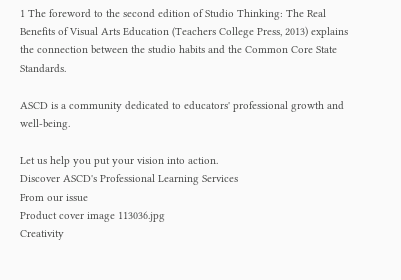1 The foreword to the second edition of Studio Thinking: The Real Benefits of Visual Arts Education (Teachers College Press, 2013) explains the connection between the studio habits and the Common Core State Standards.

ASCD is a community dedicated to educators' professional growth and well-being.

Let us help you put your vision into action.
Discover ASCD's Professional Learning Services
From our issue
Product cover image 113036.jpg
Creativity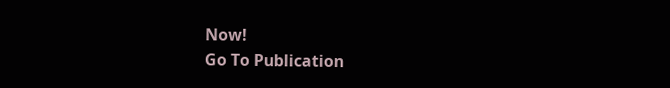Now!
Go To Publication